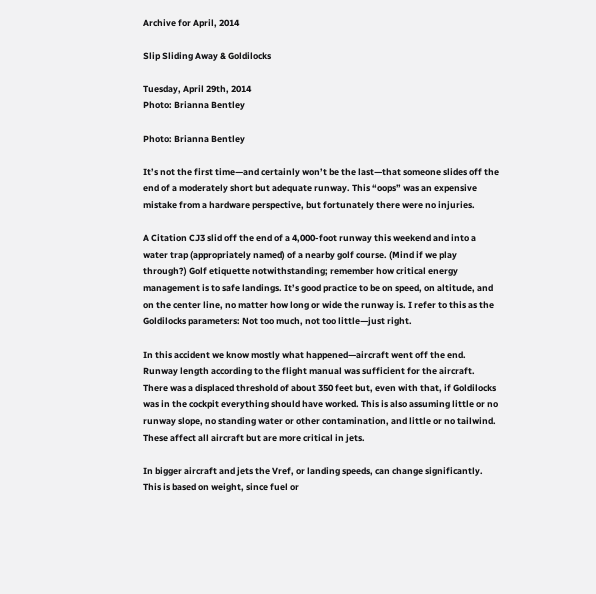Archive for April, 2014

Slip Sliding Away & Goldilocks

Tuesday, April 29th, 2014
Photo: Brianna Bentley

Photo: Brianna Bentley

It’s not the first time—and certainly won’t be the last—that someone slides off the end of a moderately short but adequate runway. This “oops” was an expensive mistake from a hardware perspective, but fortunately there were no injuries.

A Citation CJ3 slid off the end of a 4,000-foot runway this weekend and into a water trap (appropriately named) of a nearby golf course. (Mind if we play through?) Golf etiquette notwithstanding; remember how critical energy management is to safe landings. It’s good practice to be on speed, on altitude, and on the center line, no matter how long or wide the runway is. I refer to this as the Goldilocks parameters: Not too much, not too little—just right.

In this accident we know mostly what happened—aircraft went off the end. Runway length according to the flight manual was sufficient for the aircraft. There was a displaced threshold of about 350 feet but, even with that, if Goldilocks was in the cockpit everything should have worked. This is also assuming little or no runway slope, no standing water or other contamination, and little or no tailwind. These affect all aircraft but are more critical in jets.

In bigger aircraft and jets the Vref, or landing speeds, can change significantly. This is based on weight, since fuel or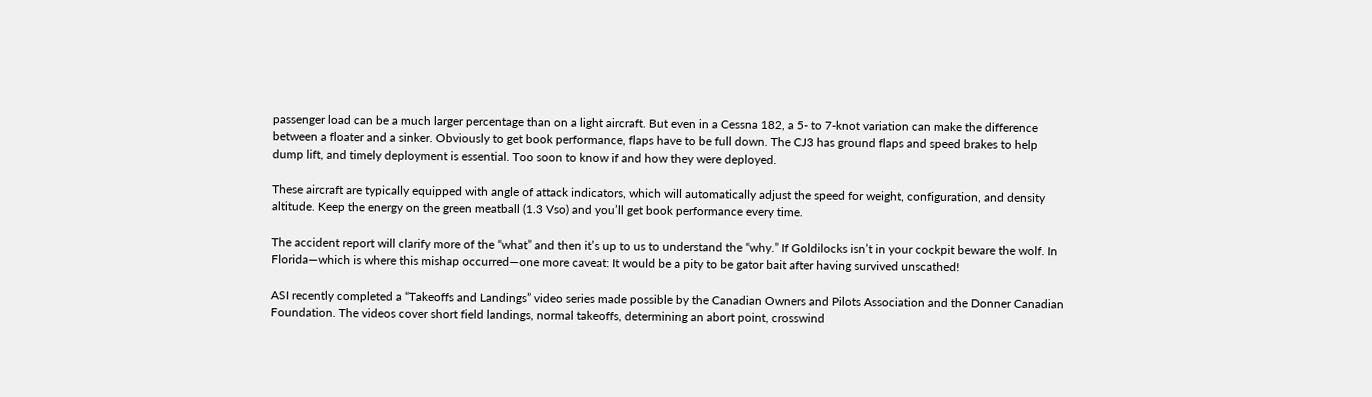passenger load can be a much larger percentage than on a light aircraft. But even in a Cessna 182, a 5- to 7-knot variation can make the difference between a floater and a sinker. Obviously to get book performance, flaps have to be full down. The CJ3 has ground flaps and speed brakes to help dump lift, and timely deployment is essential. Too soon to know if and how they were deployed.

These aircraft are typically equipped with angle of attack indicators, which will automatically adjust the speed for weight, configuration, and density altitude. Keep the energy on the green meatball (1.3 Vso) and you’ll get book performance every time.

The accident report will clarify more of the “what” and then it’s up to us to understand the “why.” If Goldilocks isn’t in your cockpit beware the wolf. In Florida—which is where this mishap occurred—one more caveat: It would be a pity to be gator bait after having survived unscathed!

ASI recently completed a “Takeoffs and Landings” video series made possible by the Canadian Owners and Pilots Association and the Donner Canadian Foundation. The videos cover short field landings, normal takeoffs, determining an abort point, crosswind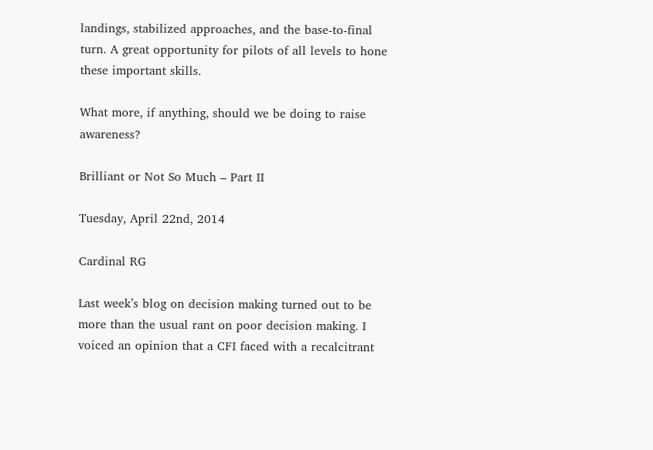landings, stabilized approaches, and the base-to-final turn. A great opportunity for pilots of all levels to hone these important skills.

What more, if anything, should we be doing to raise awareness?

Brilliant or Not So Much – Part II

Tuesday, April 22nd, 2014

Cardinal RG

Last week’s blog on decision making turned out to be more than the usual rant on poor decision making. I voiced an opinion that a CFI faced with a recalcitrant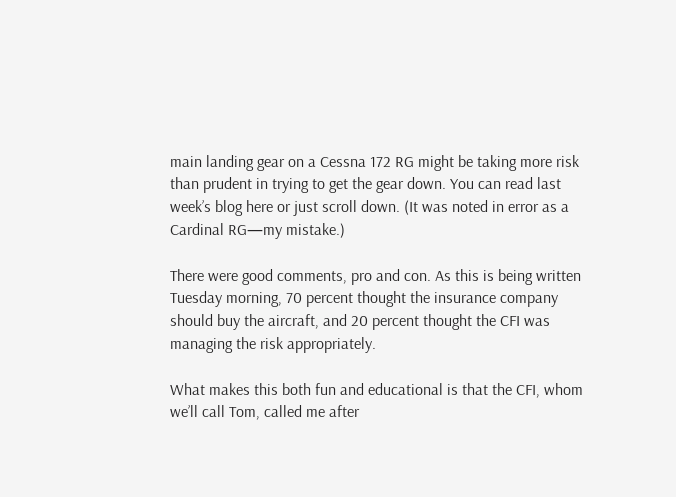main landing gear on a Cessna 172 RG might be taking more risk than prudent in trying to get the gear down. You can read last week’s blog here or just scroll down. (It was noted in error as a Cardinal RG—my mistake.)

There were good comments, pro and con. As this is being written Tuesday morning, 70 percent thought the insurance company should buy the aircraft, and 20 percent thought the CFI was managing the risk appropriately.

What makes this both fun and educational is that the CFI, whom we’ll call Tom, called me after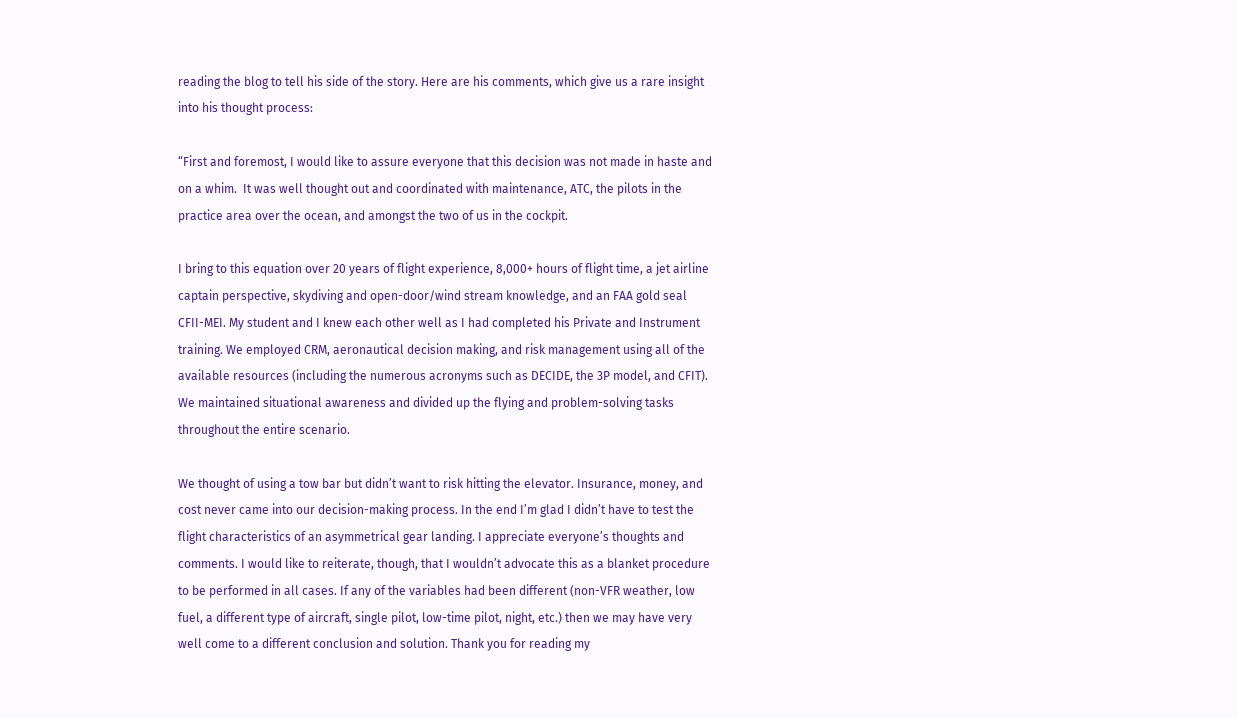reading the blog to tell his side of the story. Here are his comments, which give us a rare insight into his thought process:

“First and foremost, I would like to assure everyone that this decision was not made in haste and on a whim.  It was well thought out and coordinated with maintenance, ATC, the pilots in the practice area over the ocean, and amongst the two of us in the cockpit.

I bring to this equation over 20 years of flight experience, 8,000+ hours of flight time, a jet airline captain perspective, skydiving and open-door/wind stream knowledge, and an FAA gold seal CFII-MEI. My student and I knew each other well as I had completed his Private and Instrument training. We employed CRM, aeronautical decision making, and risk management using all of the available resources (including the numerous acronyms such as DECIDE, the 3P model, and CFIT). We maintained situational awareness and divided up the flying and problem-solving tasks throughout the entire scenario.

We thought of using a tow bar but didn’t want to risk hitting the elevator. Insurance, money, and cost never came into our decision-making process. In the end I’m glad I didn’t have to test the flight characteristics of an asymmetrical gear landing. I appreciate everyone’s thoughts and comments. I would like to reiterate, though, that I wouldn’t advocate this as a blanket procedure to be performed in all cases. If any of the variables had been different (non-VFR weather, low fuel, a different type of aircraft, single pilot, low-time pilot, night, etc.) then we may have very well come to a different conclusion and solution. Thank you for reading my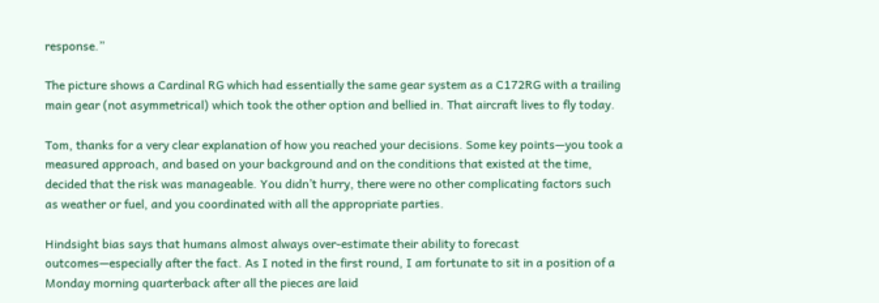response.”

The picture shows a Cardinal RG which had essentially the same gear system as a C172RG with a trailing main gear (not asymmetrical) which took the other option and bellied in. That aircraft lives to fly today.

Tom, thanks for a very clear explanation of how you reached your decisions. Some key points—you took a measured approach, and based on your background and on the conditions that existed at the time, decided that the risk was manageable. You didn’t hurry, there were no other complicating factors such as weather or fuel, and you coordinated with all the appropriate parties.

Hindsight bias says that humans almost always over-estimate their ability to forecast outcomes—especially after the fact. As I noted in the first round, I am fortunate to sit in a position of a Monday morning quarterback after all the pieces are laid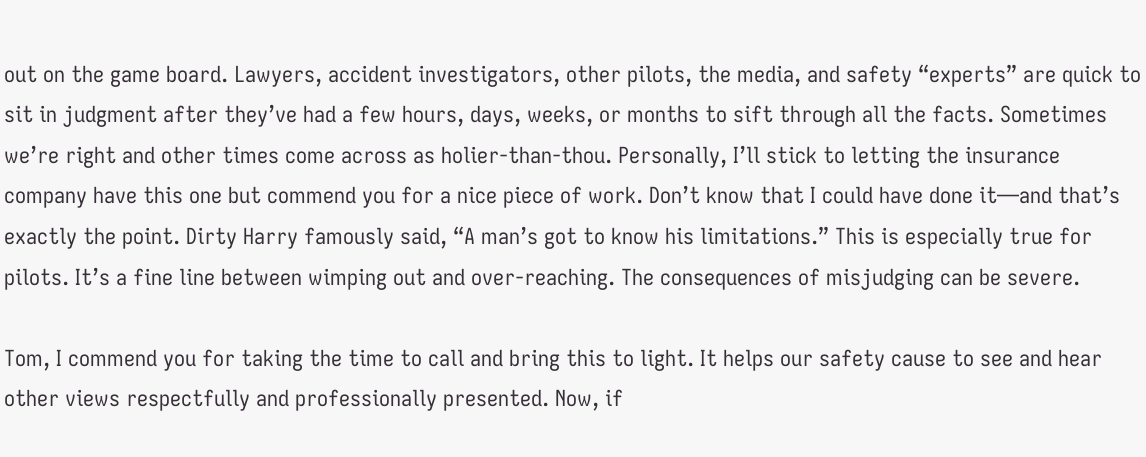out on the game board. Lawyers, accident investigators, other pilots, the media, and safety “experts” are quick to sit in judgment after they’ve had a few hours, days, weeks, or months to sift through all the facts. Sometimes we’re right and other times come across as holier-than-thou. Personally, I’ll stick to letting the insurance company have this one but commend you for a nice piece of work. Don’t know that I could have done it—and that’s exactly the point. Dirty Harry famously said, “A man’s got to know his limitations.” This is especially true for pilots. It’s a fine line between wimping out and over-reaching. The consequences of misjudging can be severe.

Tom, I commend you for taking the time to call and bring this to light. It helps our safety cause to see and hear other views respectfully and professionally presented. Now, if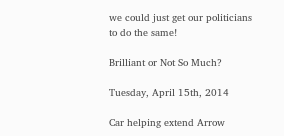we could just get our politicians to do the same!

Brilliant or Not So Much?

Tuesday, April 15th, 2014

Car helping extend Arrow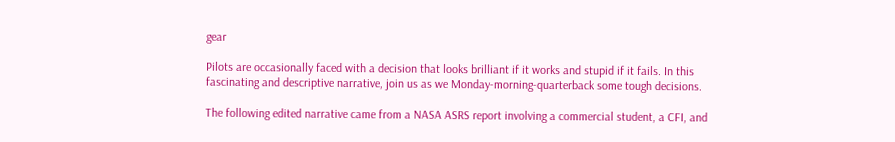gear

Pilots are occasionally faced with a decision that looks brilliant if it works and stupid if it fails. In this fascinating and descriptive narrative, join us as we Monday-morning-quarterback some tough decisions.

The following edited narrative came from a NASA ASRS report involving a commercial student, a CFI, and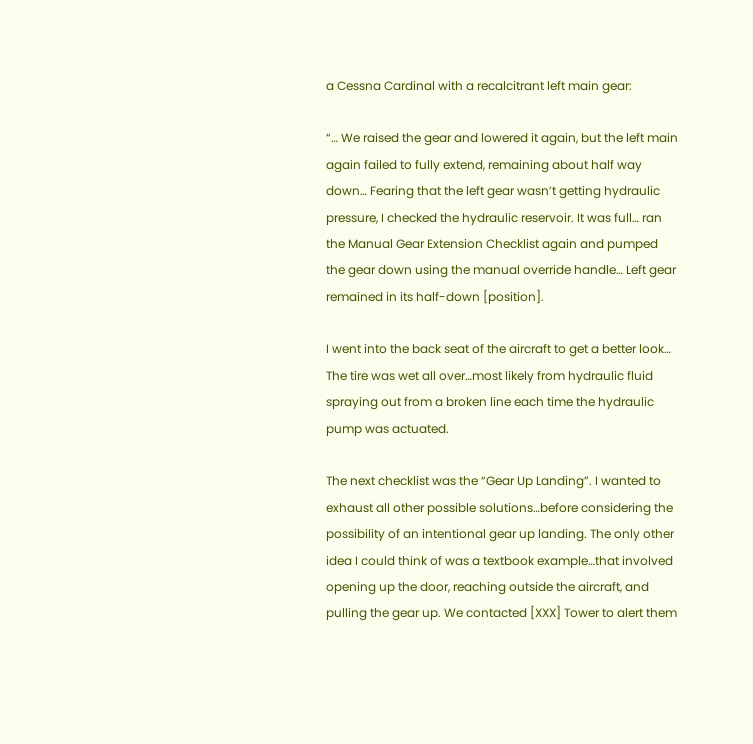a Cessna Cardinal with a recalcitrant left main gear:

“… We raised the gear and lowered it again, but the left main again failed to fully extend, remaining about half way down… Fearing that the left gear wasn’t getting hydraulic pressure, I checked the hydraulic reservoir. It was full… ran the Manual Gear Extension Checklist again and pumped the gear down using the manual override handle… Left gear remained in its half-down [position].

I went into the back seat of the aircraft to get a better look… The tire was wet all over…most likely from hydraulic fluid spraying out from a broken line each time the hydraulic pump was actuated.

The next checklist was the “Gear Up Landing”. I wanted to exhaust all other possible solutions…before considering the possibility of an intentional gear up landing. The only other idea I could think of was a textbook example…that involved opening up the door, reaching outside the aircraft, and pulling the gear up. We contacted [XXX] Tower to alert them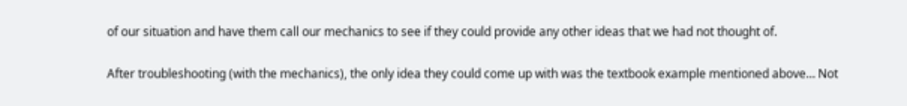of our situation and have them call our mechanics to see if they could provide any other ideas that we had not thought of.

After troubleshooting (with the mechanics), the only idea they could come up with was the textbook example mentioned above… Not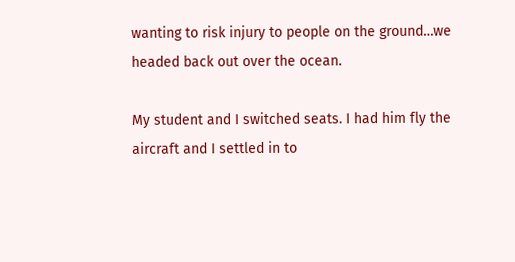wanting to risk injury to people on the ground…we headed back out over the ocean.

My student and I switched seats. I had him fly the aircraft and I settled in to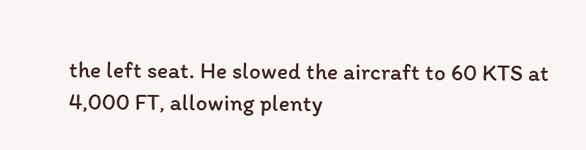the left seat. He slowed the aircraft to 60 KTS at 4,000 FT, allowing plenty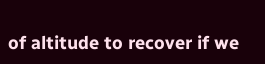of altitude to recover if we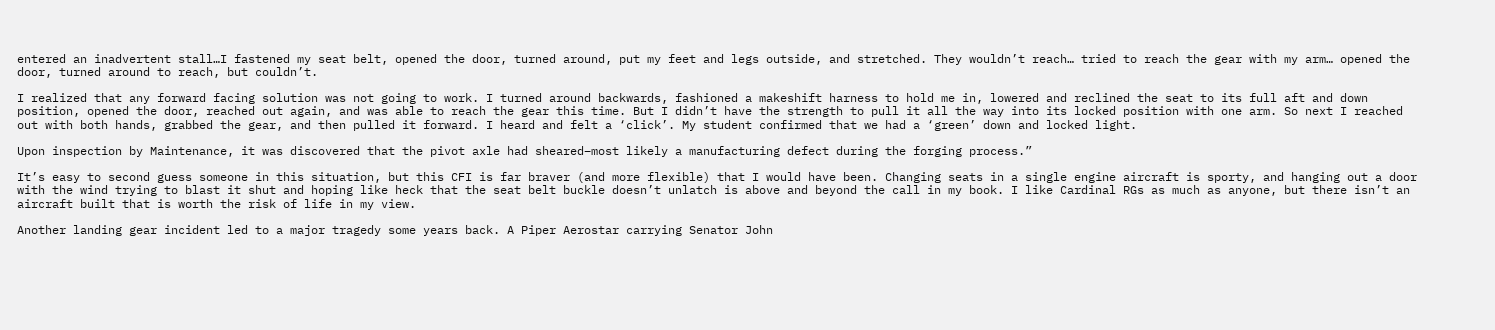entered an inadvertent stall…I fastened my seat belt, opened the door, turned around, put my feet and legs outside, and stretched. They wouldn’t reach… tried to reach the gear with my arm… opened the door, turned around to reach, but couldn’t.

I realized that any forward facing solution was not going to work. I turned around backwards, fashioned a makeshift harness to hold me in, lowered and reclined the seat to its full aft and down position, opened the door, reached out again, and was able to reach the gear this time. But I didn’t have the strength to pull it all the way into its locked position with one arm. So next I reached out with both hands, grabbed the gear, and then pulled it forward. I heard and felt a ‘click’. My student confirmed that we had a ‘green’ down and locked light.

Upon inspection by Maintenance, it was discovered that the pivot axle had sheared–most likely a manufacturing defect during the forging process.”

It’s easy to second guess someone in this situation, but this CFI is far braver (and more flexible) that I would have been. Changing seats in a single engine aircraft is sporty, and hanging out a door with the wind trying to blast it shut and hoping like heck that the seat belt buckle doesn’t unlatch is above and beyond the call in my book. I like Cardinal RGs as much as anyone, but there isn’t an aircraft built that is worth the risk of life in my view.

Another landing gear incident led to a major tragedy some years back. A Piper Aerostar carrying Senator John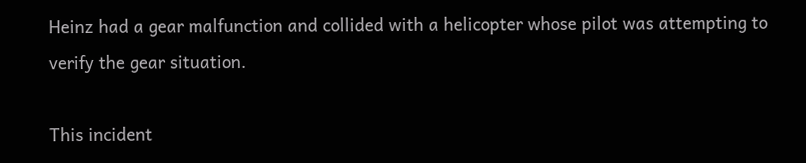Heinz had a gear malfunction and collided with a helicopter whose pilot was attempting to verify the gear situation.

This incident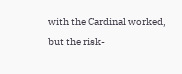with the Cardinal worked, but the risk-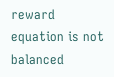reward equation is not balanced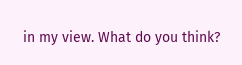in my view. What do you think?